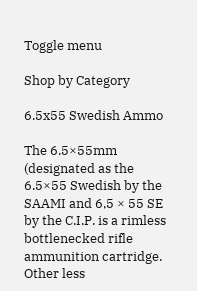Toggle menu

Shop by Category

6.5x55 Swedish Ammo

The 6.5×55mm (designated as the 6.5×55 Swedish by the SAAMI and 6,5 × 55 SE by the C.I.P. is a rimless bottlenecked rifle ammunition cartridge. Other less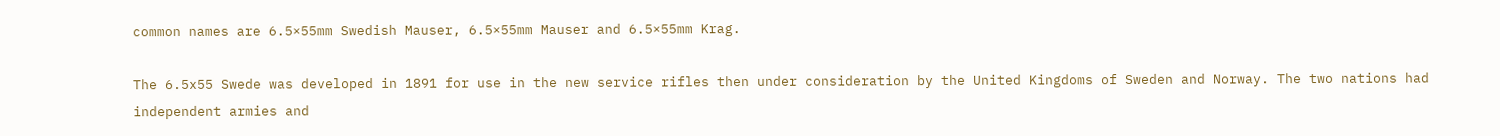common names are 6.5×55mm Swedish Mauser, 6.5×55mm Mauser and 6.5×55mm Krag.

The 6.5x55 Swede was developed in 1891 for use in the new service rifles then under consideration by the United Kingdoms of Sweden and Norway. The two nations had independent armies and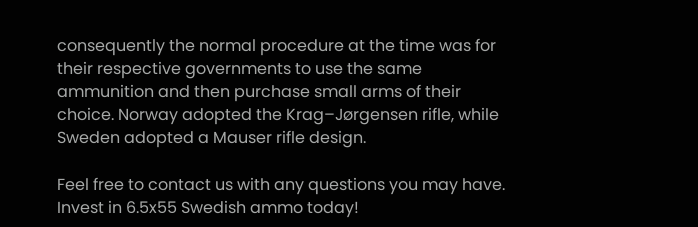consequently the normal procedure at the time was for their respective governments to use the same ammunition and then purchase small arms of their choice. Norway adopted the Krag–Jørgensen rifle, while Sweden adopted a Mauser rifle design.

Feel free to contact us with any questions you may have. Invest in 6.5x55 Swedish ammo today!